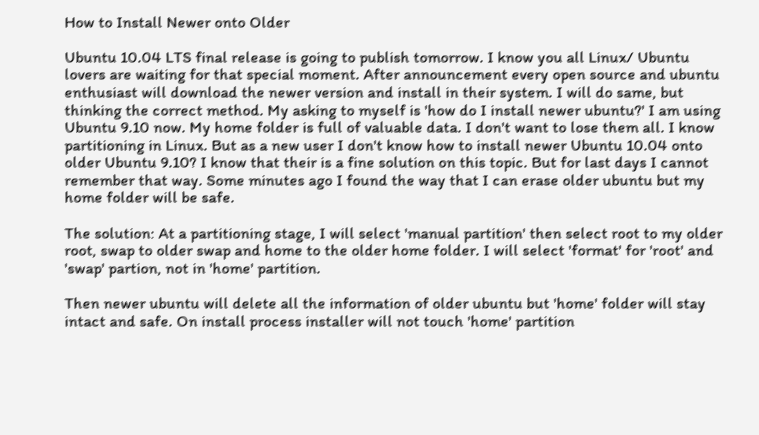How to Install Newer onto Older

Ubuntu 10.04 LTS final release is going to publish tomorrow. I know you all Linux/ Ubuntu lovers are waiting for that special moment. After announcement every open source and ubuntu enthusiast will download the newer version and install in their system. I will do same, but thinking the correct method. My asking to myself is 'how do I install newer ubuntu?' I am using Ubuntu 9.10 now. My home folder is full of valuable data. I don't want to lose them all. I know partitioning in Linux. But as a new user I don't know how to install newer Ubuntu 10.04 onto older Ubuntu 9.10? I know that their is a fine solution on this topic. But for last days I cannot remember that way. Some minutes ago I found the way that I can erase older ubuntu but my home folder will be safe.

The solution: At a partitioning stage, I will select 'manual partition' then select root to my older root, swap to older swap and home to the older home folder. I will select 'format' for 'root' and 'swap' partion, not in 'home' partition.

Then newer ubuntu will delete all the information of older ubuntu but 'home' folder will stay intact and safe. On install process installer will not touch 'home' partition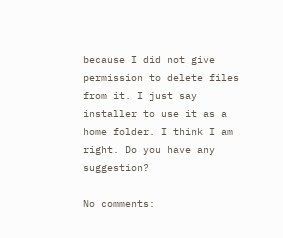because I did not give permission to delete files from it. I just say installer to use it as a home folder. I think I am right. Do you have any suggestion?

No comments: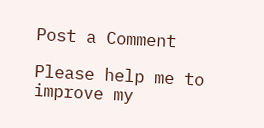Post a Comment

Please help me to improve my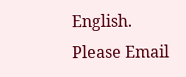English. Please Email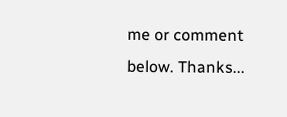me or comment below. Thanks...